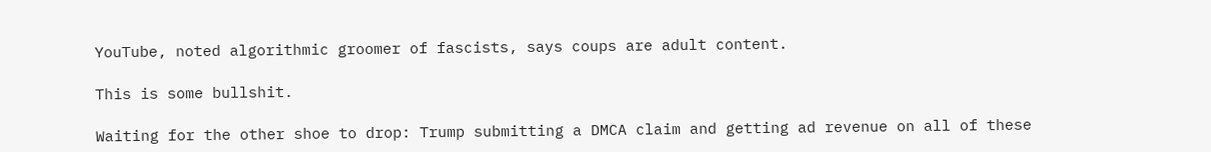YouTube, noted algorithmic groomer of fascists, says coups are adult content.

This is some bullshit.

Waiting for the other shoe to drop: Trump submitting a DMCA claim and getting ad revenue on all of these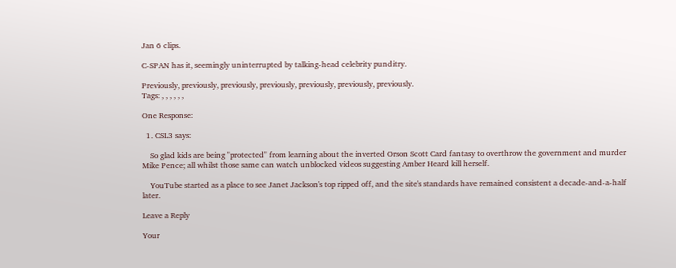Jan 6 clips.

C-SPAN has it, seemingly uninterrupted by talking-head celebrity punditry.

Previously, previously, previously, previously, previously, previously, previously.
Tags: , , , , , ,

One Response:

  1. CSL3 says:

    So glad kids are being "protected" from learning about the inverted Orson Scott Card fantasy to overthrow the government and murder Mike Pence; all whilst those same can watch unblocked videos suggesting Amber Heard kill herself.

    YouTube started as a place to see Janet Jackson's top ripped off, and the site's standards have remained consistent a decade-and-a-half later.

Leave a Reply

Your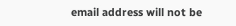email address will not be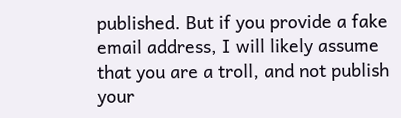published. But if you provide a fake email address, I will likely assume that you are a troll, and not publish your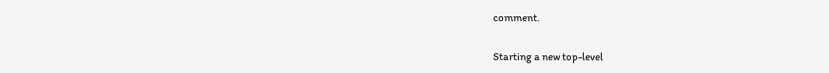comment.

Starting a new top-level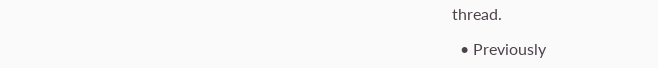thread.

  • Previously